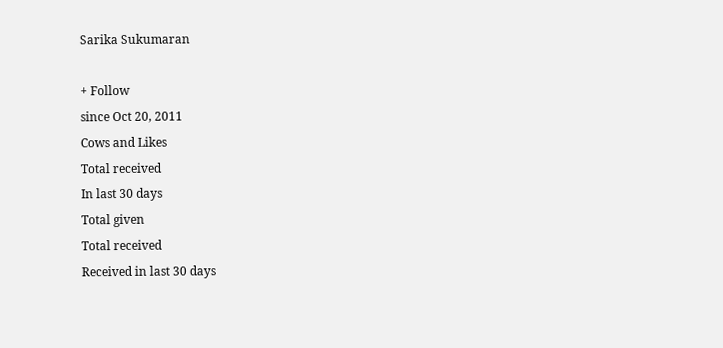Sarika Sukumaran

+ Follow
since Oct 20, 2011
Cows and Likes
Total received
In last 30 days
Total given
Total received
Received in last 30 days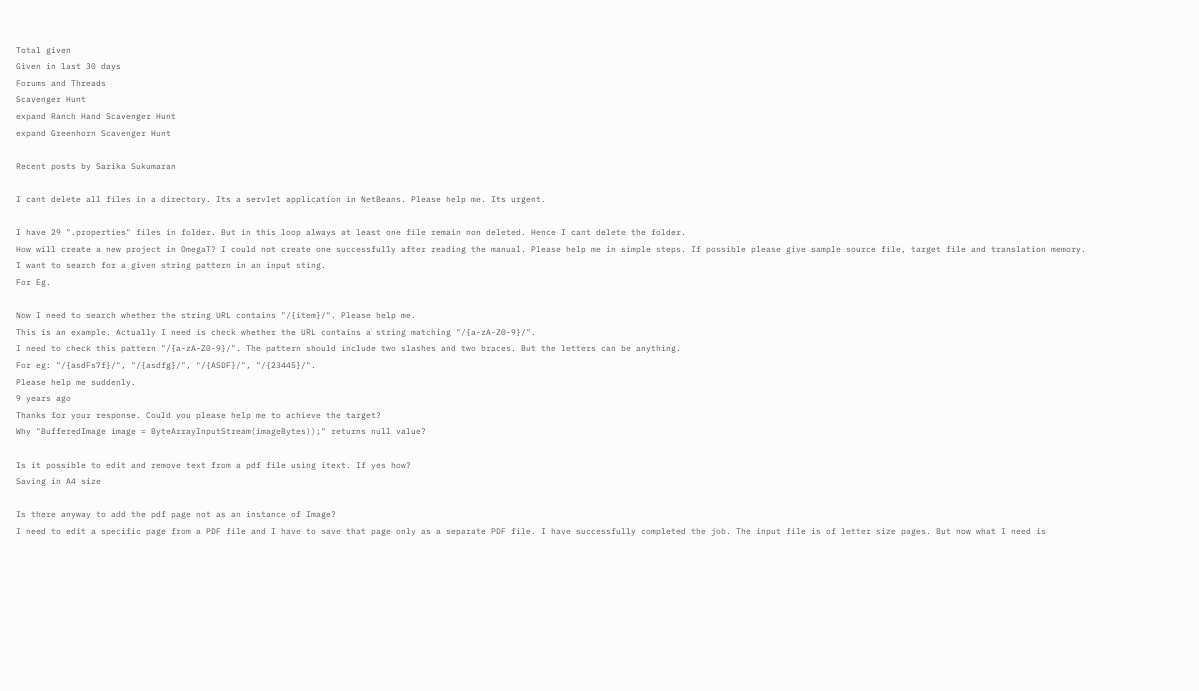Total given
Given in last 30 days
Forums and Threads
Scavenger Hunt
expand Ranch Hand Scavenger Hunt
expand Greenhorn Scavenger Hunt

Recent posts by Sarika Sukumaran

I cant delete all files in a directory. Its a servlet application in NetBeans. Please help me. Its urgent.

I have 29 ".properties" files in folder. But in this loop always at least one file remain non deleted. Hence I cant delete the folder.
How will create a new project in OmegaT? I could not create one successfully after reading the manual. Please help me in simple steps. If possible please give sample source file, target file and translation memory.
I want to search for a given string pattern in an input sting.
For Eg.

Now I need to search whether the string URL contains "/{item}/". Please help me.
This is an example. Actually I need is check whether the URL contains a string matching "/{a-zA-Z0-9}/".
I need to check this pattern "/{a-zA-Z0-9}/". The pattern should include two slashes and two braces. But the letters can be anything.
For eg: "/{asdFs7f}/", "/{asdfg}/", "/{ASDF}/", "/{23445}/".
Please help me suddenly.
9 years ago
Thanks for your response. Could you please help me to achieve the target?
Why "BufferedImage image = ByteArrayInputStream(imageBytes));" returns null value?

Is it possible to edit and remove text from a pdf file using itext. If yes how?
Saving in A4 size

Is there anyway to add the pdf page not as an instance of Image?
I need to edit a specific page from a PDF file and I have to save that page only as a separate PDF file. I have successfully completed the job. The input file is of letter size pages. But now what I need is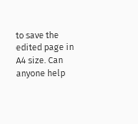to save the edited page in A4 size. Can anyone help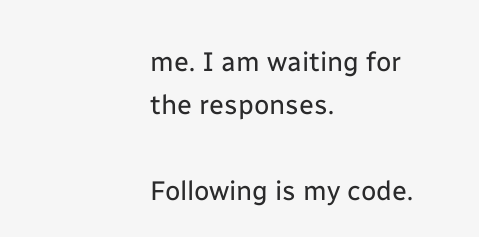me. I am waiting for the responses.

Following is my code.